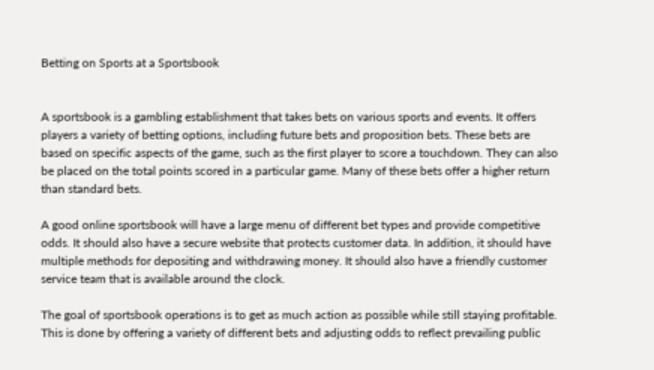Betting on Sports at a Sportsbook


A sportsbook is a gambling establishment that takes bets on various sports and events. It offers players a variety of betting options, including future bets and proposition bets. These bets are based on specific aspects of the game, such as the first player to score a touchdown. They can also be placed on the total points scored in a particular game. Many of these bets offer a higher return than standard bets.

A good online sportsbook will have a large menu of different bet types and provide competitive odds. It should also have a secure website that protects customer data. In addition, it should have multiple methods for depositing and withdrawing money. It should also have a friendly customer service team that is available around the clock.

The goal of sportsbook operations is to get as much action as possible while still staying profitable. This is done by offering a variety of different bets and adjusting odds to reflect prevailing public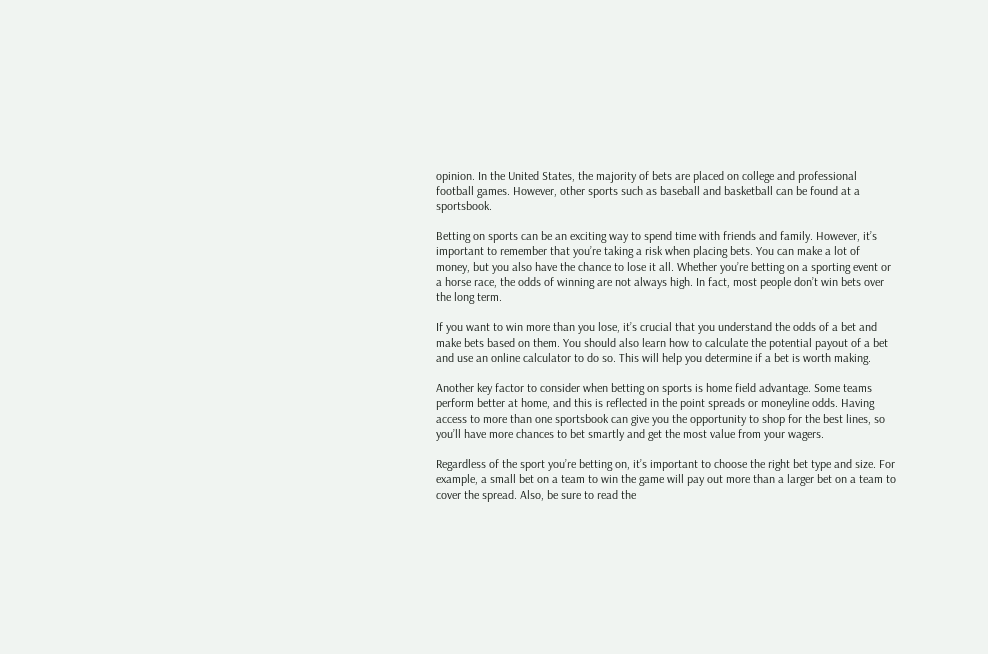opinion. In the United States, the majority of bets are placed on college and professional football games. However, other sports such as baseball and basketball can be found at a sportsbook.

Betting on sports can be an exciting way to spend time with friends and family. However, it’s important to remember that you’re taking a risk when placing bets. You can make a lot of money, but you also have the chance to lose it all. Whether you’re betting on a sporting event or a horse race, the odds of winning are not always high. In fact, most people don’t win bets over the long term.

If you want to win more than you lose, it’s crucial that you understand the odds of a bet and make bets based on them. You should also learn how to calculate the potential payout of a bet and use an online calculator to do so. This will help you determine if a bet is worth making.

Another key factor to consider when betting on sports is home field advantage. Some teams perform better at home, and this is reflected in the point spreads or moneyline odds. Having access to more than one sportsbook can give you the opportunity to shop for the best lines, so you’ll have more chances to bet smartly and get the most value from your wagers.

Regardless of the sport you’re betting on, it’s important to choose the right bet type and size. For example, a small bet on a team to win the game will pay out more than a larger bet on a team to cover the spread. Also, be sure to read the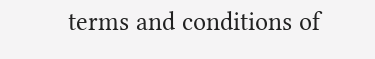terms and conditions of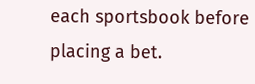each sportsbook before placing a bet.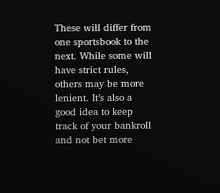These will differ from one sportsbook to the next. While some will have strict rules, others may be more lenient. It’s also a good idea to keep track of your bankroll and not bet more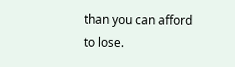than you can afford to lose.